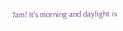7am! It's morning and daylight is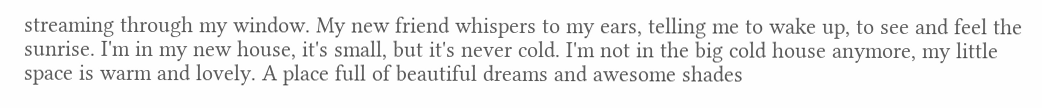streaming through my window. My new friend whispers to my ears, telling me to wake up, to see and feel the sunrise. I'm in my new house, it's small, but it's never cold. I'm not in the big cold house anymore, my little space is warm and lovely. A place full of beautiful dreams and awesome shades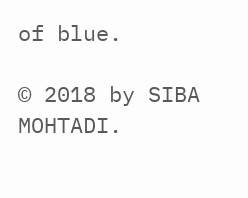of blue.

© 2018 by SIBA MOHTADI.